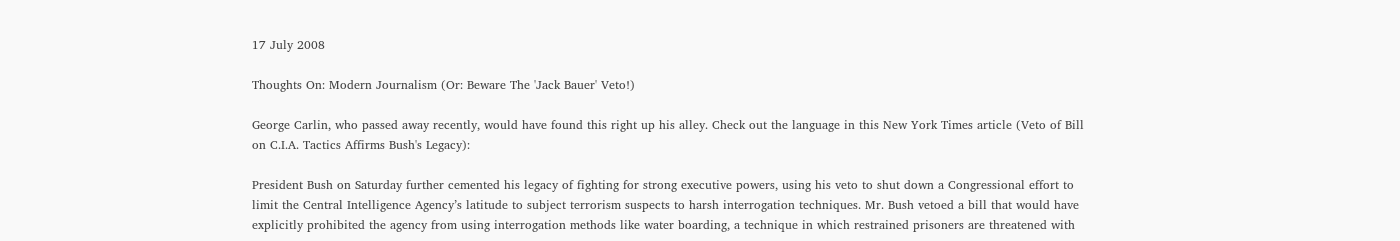17 July 2008

Thoughts On: Modern Journalism (Or: Beware The 'Jack Bauer' Veto!)

George Carlin, who passed away recently, would have found this right up his alley. Check out the language in this New York Times article (Veto of Bill on C.I.A. Tactics Affirms Bush's Legacy):

President Bush on Saturday further cemented his legacy of fighting for strong executive powers, using his veto to shut down a Congressional effort to limit the Central Intelligence Agency’s latitude to subject terrorism suspects to harsh interrogation techniques. Mr. Bush vetoed a bill that would have explicitly prohibited the agency from using interrogation methods like water boarding, a technique in which restrained prisoners are threatened with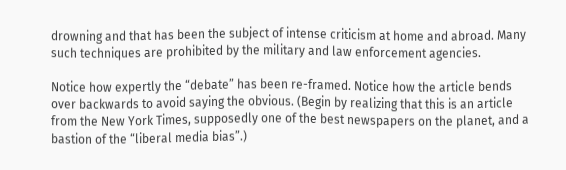drowning and that has been the subject of intense criticism at home and abroad. Many such techniques are prohibited by the military and law enforcement agencies.

Notice how expertly the “debate” has been re-framed. Notice how the article bends over backwards to avoid saying the obvious. (Begin by realizing that this is an article from the New York Times, supposedly one of the best newspapers on the planet, and a bastion of the “liberal media bias”.)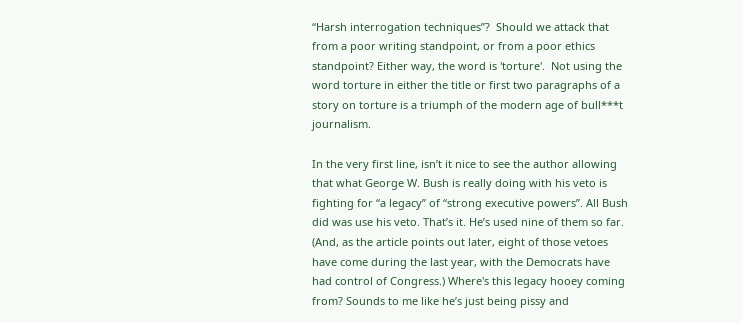“Harsh interrogation techniques”?  Should we attack that from a poor writing standpoint, or from a poor ethics standpoint? Either way, the word is 'torture'.  Not using the word torture in either the title or first two paragraphs of a story on torture is a triumph of the modern age of bull***t journalism.

In the very first line, isn’t it nice to see the author allowing that what George W. Bush is really doing with his veto is fighting for “a legacy” of “strong executive powers”. All Bush did was use his veto. That’s it. He’s used nine of them so far. (And, as the article points out later, eight of those vetoes have come during the last year, with the Democrats have had control of Congress.) Where's this legacy hooey coming from? Sounds to me like he’s just being pissy and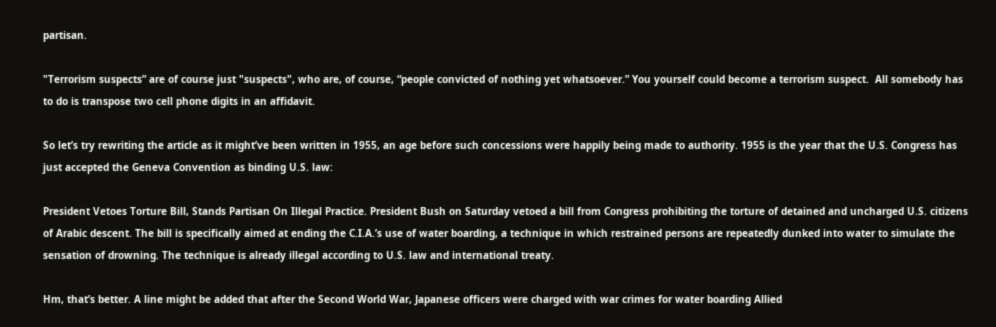partisan.

"Terrorism suspects” are of course just "suspects", who are, of course, “people convicted of nothing yet whatsoever.” You yourself could become a terrorism suspect.  All somebody has to do is transpose two cell phone digits in an affidavit.

So let’s try rewriting the article as it might’ve been written in 1955, an age before such concessions were happily being made to authority. 1955 is the year that the U.S. Congress has just accepted the Geneva Convention as binding U.S. law:

President Vetoes Torture Bill, Stands Partisan On Illegal Practice. President Bush on Saturday vetoed a bill from Congress prohibiting the torture of detained and uncharged U.S. citizens of Arabic descent. The bill is specifically aimed at ending the C.I.A.’s use of water boarding, a technique in which restrained persons are repeatedly dunked into water to simulate the sensation of drowning. The technique is already illegal according to U.S. law and international treaty.

Hm, that’s better. A line might be added that after the Second World War, Japanese officers were charged with war crimes for water boarding Allied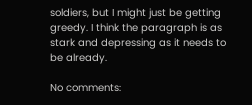soldiers, but I might just be getting greedy. I think the paragraph is as stark and depressing as it needs to be already.

No comments: